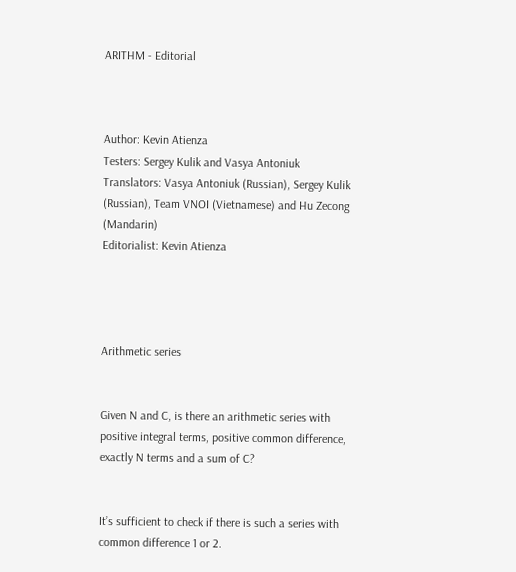ARITHM - Editorial



Author: Kevin Atienza
Testers: Sergey Kulik and Vasya Antoniuk
Translators: Vasya Antoniuk (Russian), Sergey Kulik (Russian), Team VNOI (Vietnamese) and Hu Zecong (Mandarin)
Editorialist: Kevin Atienza




Arithmetic series


Given N and C, is there an arithmetic series with positive integral terms, positive common difference, exactly N terms and a sum of C?


It’s sufficient to check if there is such a series with common difference 1 or 2.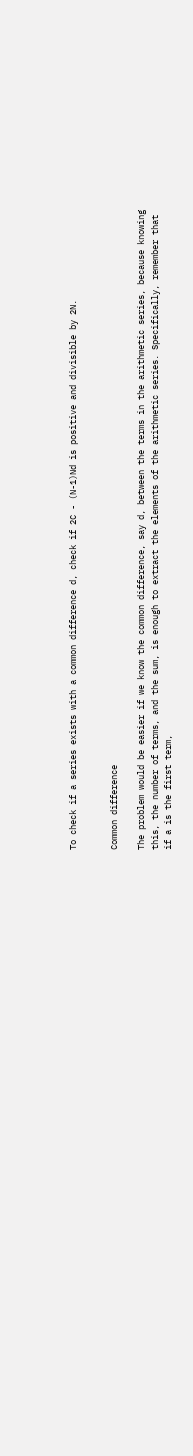To check if a series exists with a common difference d, check if 2C - (N-1)Nd is positive and divisible by 2N.


Common difference

The problem would be easier if we know the common difference, say d, between the terms in the arithmetic series, because knowing this, the number of terms, and the sum, is enough to extract the elements of the arithmetic series. Specifically, remember that if a is the first term,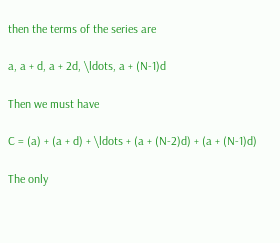then the terms of the series are

a, a + d, a + 2d, \ldots, a + (N-1)d

Then we must have

C = (a) + (a + d) + \ldots + (a + (N-2)d) + (a + (N-1)d)

The only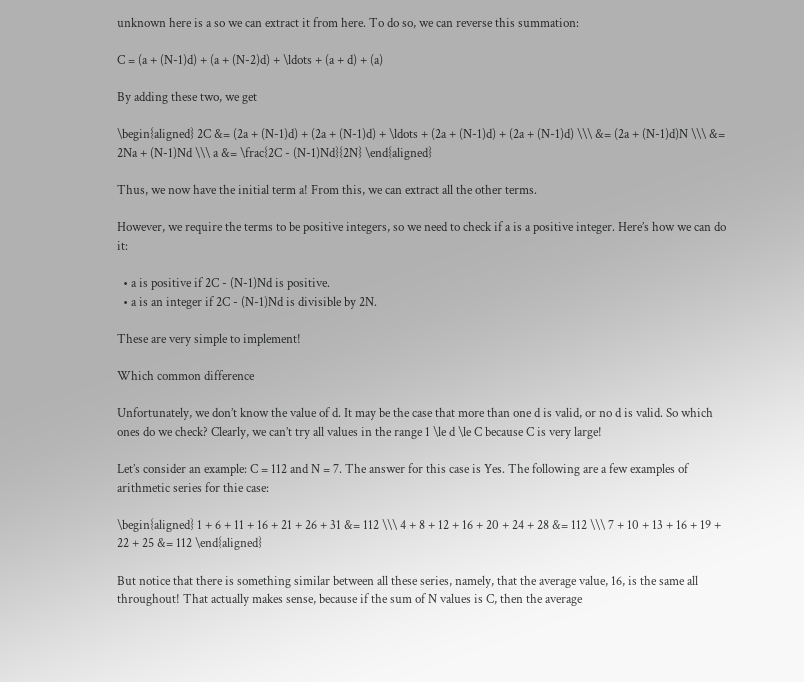unknown here is a so we can extract it from here. To do so, we can reverse this summation:

C = (a + (N-1)d) + (a + (N-2)d) + \ldots + (a + d) + (a)

By adding these two, we get

\begin{aligned} 2C &= (2a + (N-1)d) + (2a + (N-1)d) + \ldots + (2a + (N-1)d) + (2a + (N-1)d) \\\ &= (2a + (N-1)d)N \\\ &= 2Na + (N-1)Nd \\\ a &= \frac{2C - (N-1)Nd}{2N} \end{aligned}

Thus, we now have the initial term a! From this, we can extract all the other terms.

However, we require the terms to be positive integers, so we need to check if a is a positive integer. Here’s how we can do it:

  • a is positive if 2C - (N-1)Nd is positive.
  • a is an integer if 2C - (N-1)Nd is divisible by 2N.

These are very simple to implement!

Which common difference

Unfortunately, we don’t know the value of d. It may be the case that more than one d is valid, or no d is valid. So which ones do we check? Clearly, we can’t try all values in the range 1 \le d \le C because C is very large!

Let’s consider an example: C = 112 and N = 7. The answer for this case is Yes. The following are a few examples of arithmetic series for thie case:

\begin{aligned} 1 + 6 + 11 + 16 + 21 + 26 + 31 &= 112 \\\ 4 + 8 + 12 + 16 + 20 + 24 + 28 &= 112 \\\ 7 + 10 + 13 + 16 + 19 + 22 + 25 &= 112 \end{aligned}

But notice that there is something similar between all these series, namely, that the average value, 16, is the same all throughout! That actually makes sense, because if the sum of N values is C, then the average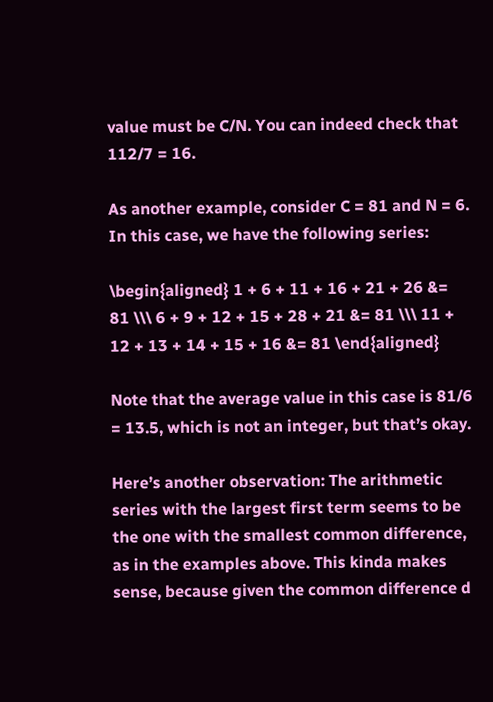value must be C/N. You can indeed check that 112/7 = 16.

As another example, consider C = 81 and N = 6. In this case, we have the following series:

\begin{aligned} 1 + 6 + 11 + 16 + 21 + 26 &= 81 \\\ 6 + 9 + 12 + 15 + 28 + 21 &= 81 \\\ 11 + 12 + 13 + 14 + 15 + 16 &= 81 \end{aligned}

Note that the average value in this case is 81/6 = 13.5, which is not an integer, but that’s okay.

Here’s another observation: The arithmetic series with the largest first term seems to be the one with the smallest common difference, as in the examples above. This kinda makes sense, because given the common difference d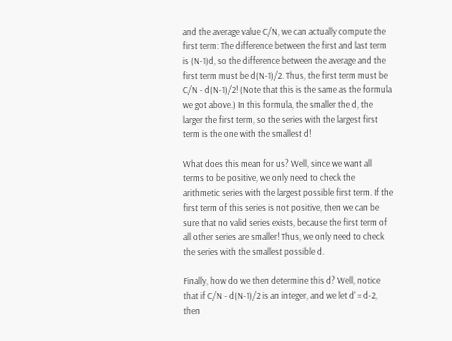and the average value C/N, we can actually compute the first term: The difference between the first and last term is (N-1)d, so the difference between the average and the first term must be d(N-1)/2. Thus, the first term must be C/N - d(N-1)/2! (Note that this is the same as the formula we got above.) In this formula, the smaller the d, the larger the first term, so the series with the largest first term is the one with the smallest d!

What does this mean for us? Well, since we want all terms to be positive, we only need to check the arithmetic series with the largest possible first term. If the first term of this series is not positive, then we can be sure that no valid series exists, because the first term of all other series are smaller! Thus, we only need to check the series with the smallest possible d.

Finally, how do we then determine this d? Well, notice that if C/N - d(N-1)/2 is an integer, and we let d' = d-2, then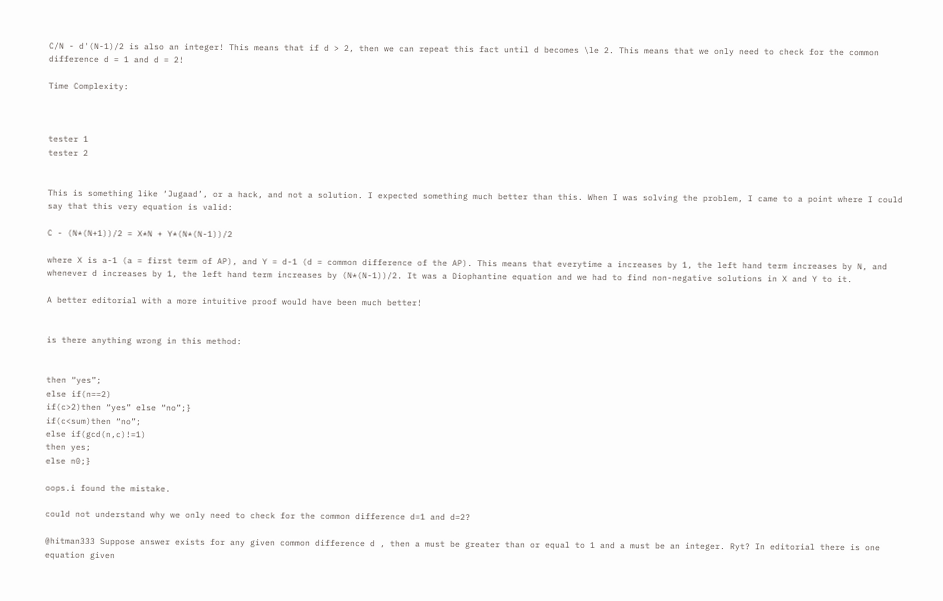C/N - d'(N-1)/2 is also an integer! This means that if d > 2, then we can repeat this fact until d becomes \le 2. This means that we only need to check for the common difference d = 1 and d = 2!

Time Complexity:



tester 1
tester 2


This is something like ‘Jugaad’, or a hack, and not a solution. I expected something much better than this. When I was solving the problem, I came to a point where I could say that this very equation is valid:

C - (N*(N+1))/2 = X*N + Y*(N*(N-1))/2

where X is a-1 (a = first term of AP), and Y = d-1 (d = common difference of the AP). This means that everytime a increases by 1, the left hand term increases by N, and whenever d increases by 1, the left hand term increases by (N*(N-1))/2. It was a Diophantine equation and we had to find non-negative solutions in X and Y to it.

A better editorial with a more intuitive proof would have been much better!


is there anything wrong in this method:


then “yes”;
else if(n==2)
if(c>2)then “yes” else “no”;}
if(c<sum)then “no”;
else if(gcd(n,c)!=1)
then yes;
else n0;}

oops.i found the mistake.

could not understand why we only need to check for the common difference d=1 and d=2?

@hitman333 Suppose answer exists for any given common difference d , then a must be greater than or equal to 1 and a must be an integer. Ryt? In editorial there is one equation given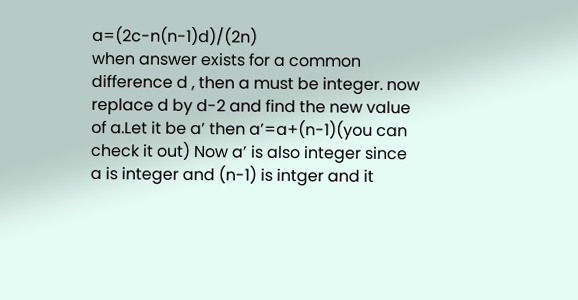a=(2c-n(n-1)d)/(2n)
when answer exists for a common difference d , then a must be integer. now replace d by d-2 and find the new value of a.Let it be a’ then a’=a+(n-1)(you can check it out) Now a’ is also integer since a is integer and (n-1) is intger and it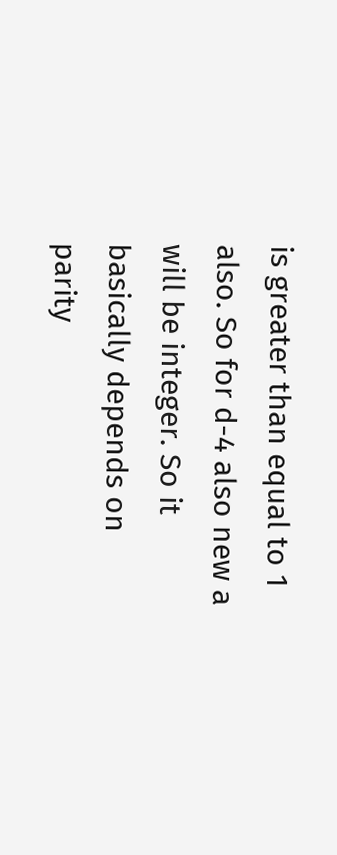is greater than equal to 1 also. So for d-4 also new a will be integer. So it basically depends on parity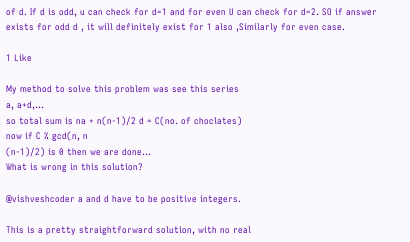of d. If d is odd, u can check for d=1 and for even U can check for d=2. SO if answer exists for odd d , it will definitely exist for 1 also ,Similarly for even case.

1 Like

My method to solve this problem was see this series
a, a+d,…
so total sum is na + n(n-1)/2 d = C(no. of choclates)
now if C % gcd(n, n
(n-1)/2) is 0 then we are done…
What is wrong in this solution?

@vishveshcoder a and d have to be positive integers.

This is a pretty straightforward solution, with no real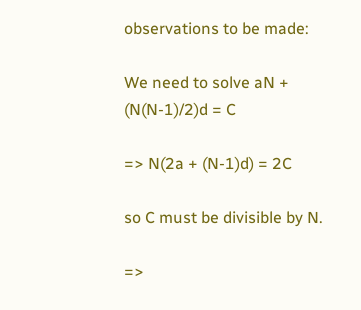observations to be made:

We need to solve aN + (N(N-1)/2)d = C

=> N(2a + (N-1)d) = 2C

so C must be divisible by N.

=>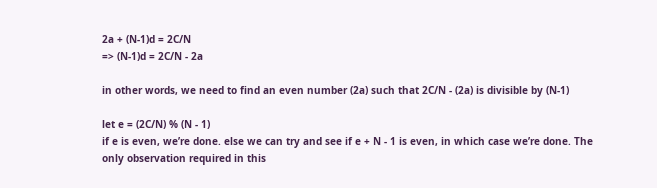2a + (N-1)d = 2C/N
=> (N-1)d = 2C/N - 2a

in other words, we need to find an even number (2a) such that 2C/N - (2a) is divisible by (N-1)

let e = (2C/N) % (N - 1)
if e is even, we’re done. else we can try and see if e + N - 1 is even, in which case we’re done. The only observation required in this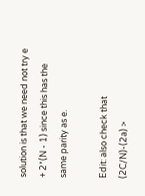solution is that we need not try e + 2*(N - 1) since this has the same parity as e.

Edit: also check that (2C/N)-(2a) >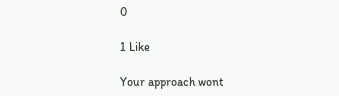0

1 Like

Your approach wont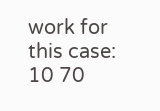work for this case: 10 70